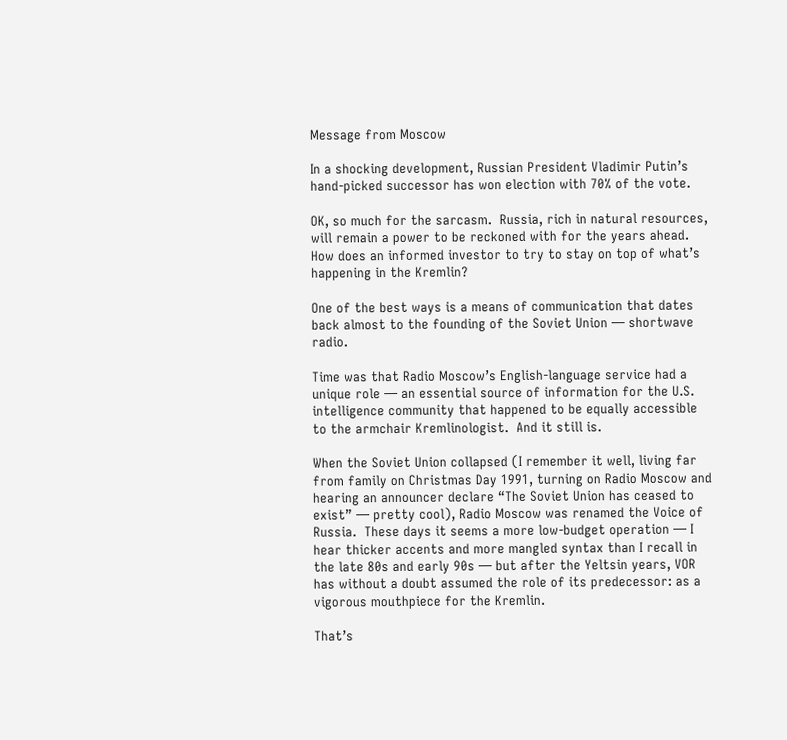Message from Moscow

In a shocking development, Russian President Vladimir Putin’s hand-picked successor has won election with 70% of the vote.

OK, so much for the sarcasm.  Russia, rich in natural resources, will remain a power to be reckoned with for the years ahead.  How does an informed investor to try to stay on top of what’s happening in the Kremlin?

One of the best ways is a means of communication that dates back almost to the founding of the Soviet Union — shortwave radio.

Time was that Radio Moscow’s English-language service had a unique role — an essential source of information for the U.S. intelligence community that happened to be equally accessible to the armchair Kremlinologist.  And it still is.

When the Soviet Union collapsed (I remember it well, living far from family on Christmas Day 1991, turning on Radio Moscow and hearing an announcer declare “The Soviet Union has ceased to exist” — pretty cool), Radio Moscow was renamed the Voice of Russia.  These days it seems a more low-budget operation — I hear thicker accents and more mangled syntax than I recall in the late 80s and early 90s — but after the Yeltsin years, VOR has without a doubt assumed the role of its predecessor: as a vigorous mouthpiece for the Kremlin.

That’s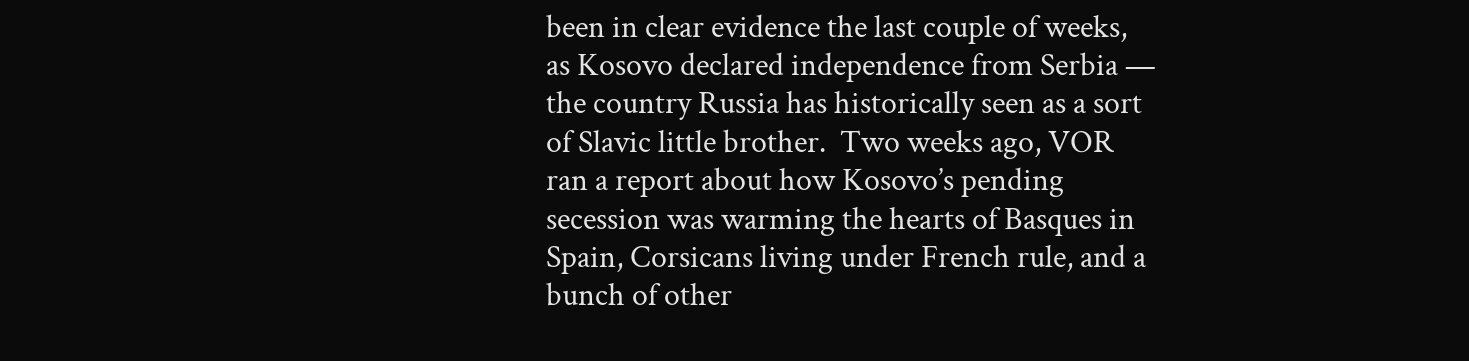been in clear evidence the last couple of weeks, as Kosovo declared independence from Serbia — the country Russia has historically seen as a sort of Slavic little brother.  Two weeks ago, VOR ran a report about how Kosovo’s pending secession was warming the hearts of Basques in Spain, Corsicans living under French rule, and a bunch of other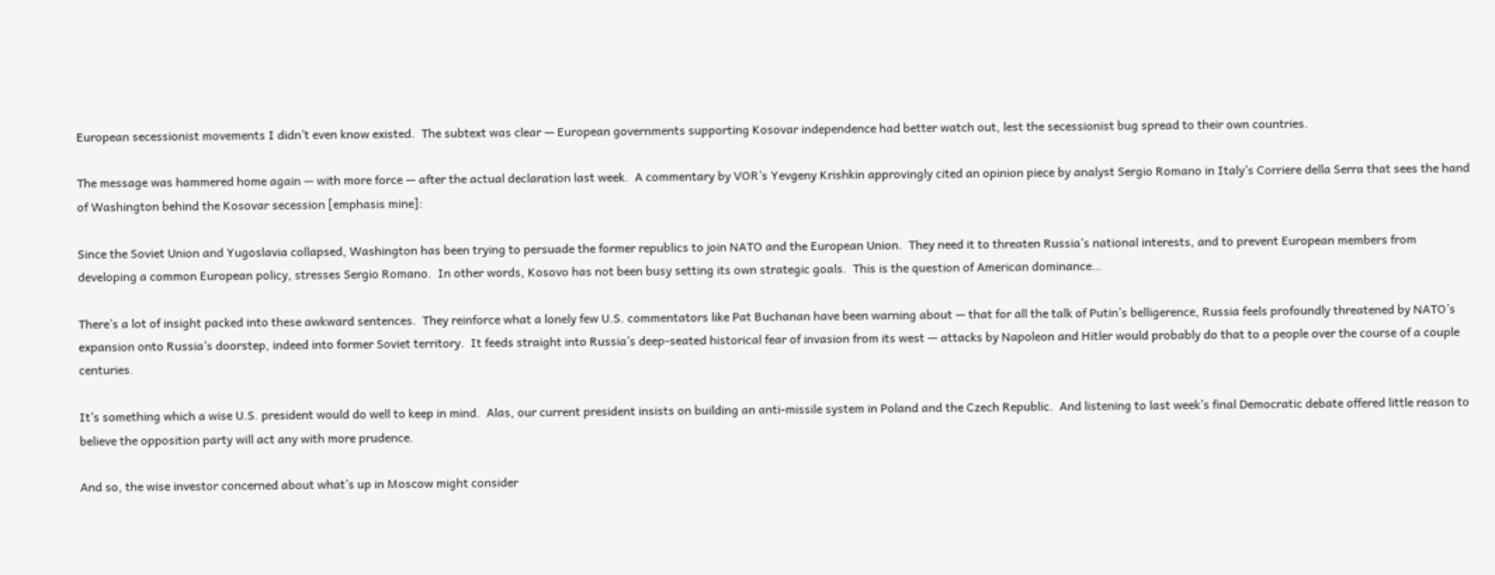European secessionist movements I didn’t even know existed.  The subtext was clear — European governments supporting Kosovar independence had better watch out, lest the secessionist bug spread to their own countries.

The message was hammered home again — with more force — after the actual declaration last week.  A commentary by VOR’s Yevgeny Krishkin approvingly cited an opinion piece by analyst Sergio Romano in Italy’s Corriere della Serra that sees the hand of Washington behind the Kosovar secession [emphasis mine]:

Since the Soviet Union and Yugoslavia collapsed, Washington has been trying to persuade the former republics to join NATO and the European Union.  They need it to threaten Russia’s national interests, and to prevent European members from developing a common European policy, stresses Sergio Romano.  In other words, Kosovo has not been busy setting its own strategic goals.  This is the question of American dominance…

There’s a lot of insight packed into these awkward sentences.  They reinforce what a lonely few U.S. commentators like Pat Buchanan have been warning about — that for all the talk of Putin’s belligerence, Russia feels profoundly threatened by NATO’s expansion onto Russia’s doorstep, indeed into former Soviet territory.  It feeds straight into Russia’s deep-seated historical fear of invasion from its west — attacks by Napoleon and Hitler would probably do that to a people over the course of a couple centuries.

It’s something which a wise U.S. president would do well to keep in mind.  Alas, our current president insists on building an anti-missile system in Poland and the Czech Republic.  And listening to last week’s final Democratic debate offered little reason to believe the opposition party will act any with more prudence.

And so, the wise investor concerned about what’s up in Moscow might consider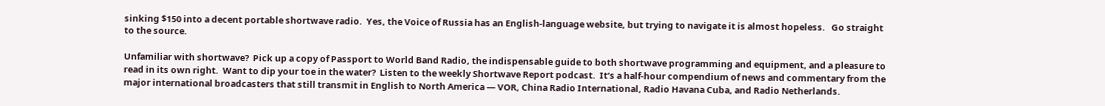sinking $150 into a decent portable shortwave radio.  Yes, the Voice of Russia has an English-language website, but trying to navigate it is almost hopeless.   Go straight to the source.

Unfamiliar with shortwave?  Pick up a copy of Passport to World Band Radio, the indispensable guide to both shortwave programming and equipment, and a pleasure to read in its own right.  Want to dip your toe in the water?  Listen to the weekly Shortwave Report podcast.  It’s a half-hour compendium of news and commentary from the major international broadcasters that still transmit in English to North America — VOR, China Radio International, Radio Havana Cuba, and Radio Netherlands.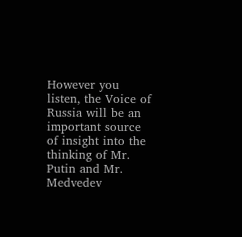However you listen, the Voice of Russia will be an important source of insight into the thinking of Mr. Putin and Mr. Medvedev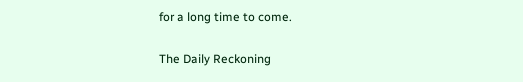for a long time to come.

The Daily Reckoning